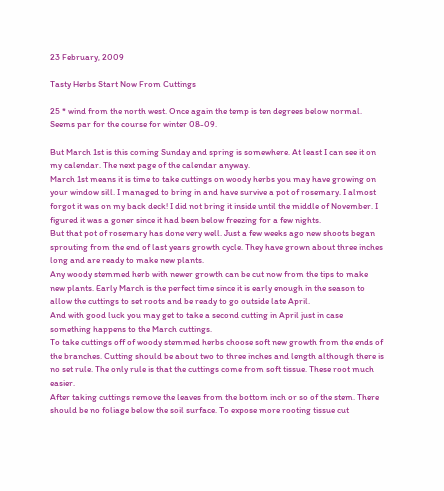23 February, 2009

Tasty Herbs Start Now From Cuttings

25 * wind from the north west. Once again the temp is ten degrees below normal. Seems par for the course for winter 08-09.

But March 1st is this coming Sunday and spring is somewhere. At least I can see it on my calendar. The next page of the calendar anyway.
March 1st means it is time to take cuttings on woody herbs you may have growing on your window sill. I managed to bring in and have survive a pot of rosemary. I almost forgot it was on my back deck! I did not bring it inside until the middle of November. I figured it was a goner since it had been below freezing for a few nights.
But that pot of rosemary has done very well. Just a few weeks ago new shoots began sprouting from the end of last years growth cycle. They have grown about three inches long and are ready to make new plants.
Any woody stemmed herb with newer growth can be cut now from the tips to make new plants. Early March is the perfect time since it is early enough in the season to allow the cuttings to set roots and be ready to go outside late April.
And with good luck you may get to take a second cutting in April just in case something happens to the March cuttings.
To take cuttings off of woody stemmed herbs choose soft new growth from the ends of the branches. Cutting should be about two to three inches and length although there is no set rule. The only rule is that the cuttings come from soft tissue. These root much easier.
After taking cuttings remove the leaves from the bottom inch or so of the stem. There should be no foliage below the soil surface. To expose more rooting tissue cut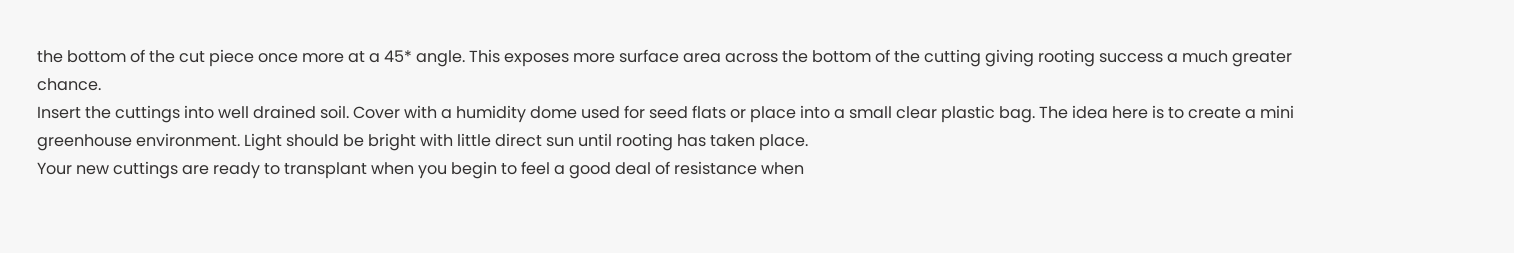the bottom of the cut piece once more at a 45* angle. This exposes more surface area across the bottom of the cutting giving rooting success a much greater chance.
Insert the cuttings into well drained soil. Cover with a humidity dome used for seed flats or place into a small clear plastic bag. The idea here is to create a mini greenhouse environment. Light should be bright with little direct sun until rooting has taken place.
Your new cuttings are ready to transplant when you begin to feel a good deal of resistance when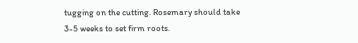tugging on the cutting. Rosemary should take 3-5 weeks to set firm roots.